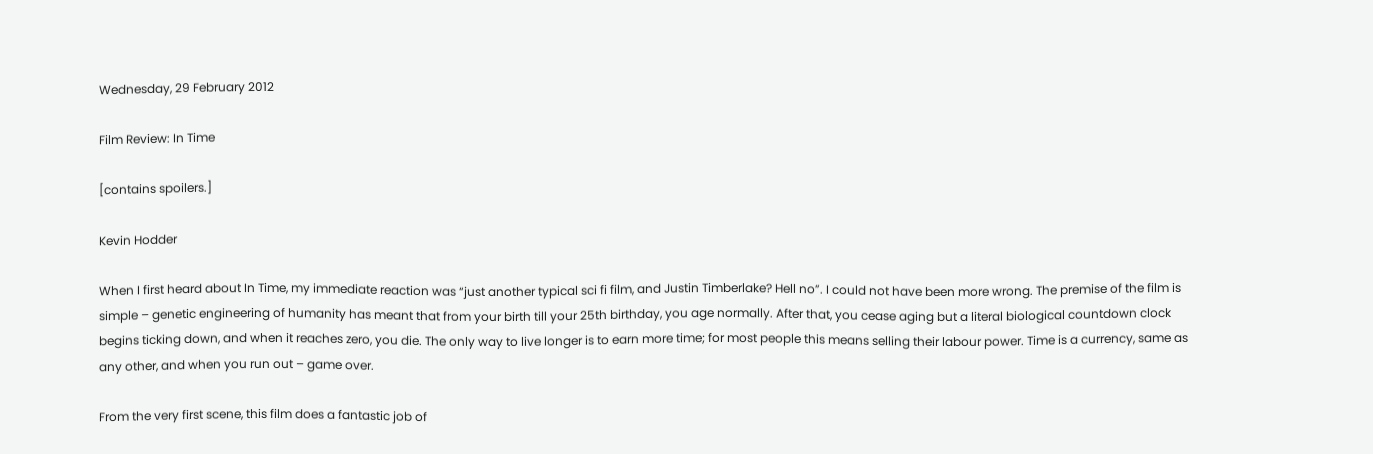Wednesday, 29 February 2012

Film Review: In Time

[contains spoilers.]

Kevin Hodder

When I first heard about In Time, my immediate reaction was “just another typical sci fi film, and Justin Timberlake? Hell no”. I could not have been more wrong. The premise of the film is simple – genetic engineering of humanity has meant that from your birth till your 25th birthday, you age normally. After that, you cease aging but a literal biological countdown clock begins ticking down, and when it reaches zero, you die. The only way to live longer is to earn more time; for most people this means selling their labour power. Time is a currency, same as any other, and when you run out – game over.

From the very first scene, this film does a fantastic job of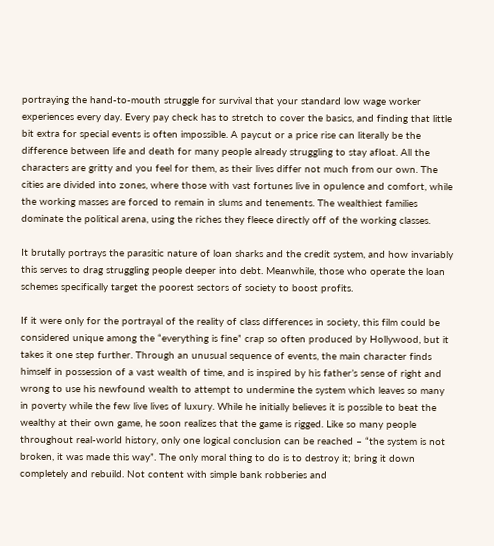portraying the hand-to-mouth struggle for survival that your standard low wage worker experiences every day. Every pay check has to stretch to cover the basics, and finding that little bit extra for special events is often impossible. A paycut or a price rise can literally be the difference between life and death for many people already struggling to stay afloat. All the characters are gritty and you feel for them, as their lives differ not much from our own. The cities are divided into zones, where those with vast fortunes live in opulence and comfort, while the working masses are forced to remain in slums and tenements. The wealthiest families dominate the political arena, using the riches they fleece directly off of the working classes.

It brutally portrays the parasitic nature of loan sharks and the credit system, and how invariably this serves to drag struggling people deeper into debt. Meanwhile, those who operate the loan schemes specifically target the poorest sectors of society to boost profits.

If it were only for the portrayal of the reality of class differences in society, this film could be considered unique among the “everything is fine” crap so often produced by Hollywood, but it takes it one step further. Through an unusual sequence of events, the main character finds himself in possession of a vast wealth of time, and is inspired by his father’s sense of right and wrong to use his newfound wealth to attempt to undermine the system which leaves so many in poverty while the few live lives of luxury. While he initially believes it is possible to beat the wealthy at their own game, he soon realizes that the game is rigged. Like so many people throughout real-world history, only one logical conclusion can be reached – “the system is not broken, it was made this way”. The only moral thing to do is to destroy it; bring it down completely and rebuild. Not content with simple bank robberies and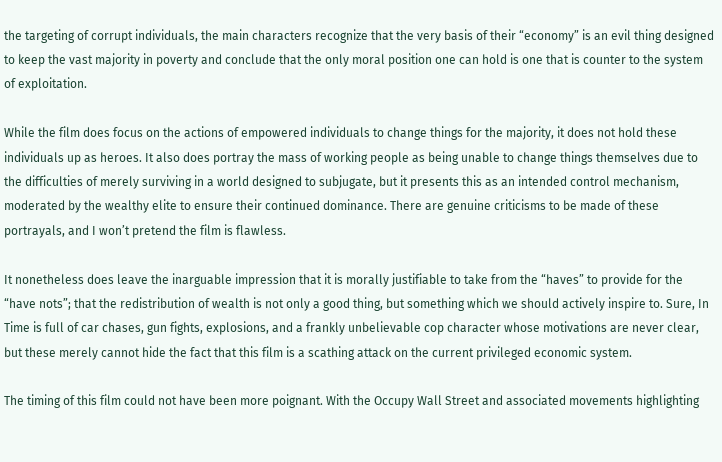the targeting of corrupt individuals, the main characters recognize that the very basis of their “economy” is an evil thing designed to keep the vast majority in poverty and conclude that the only moral position one can hold is one that is counter to the system of exploitation.

While the film does focus on the actions of empowered individuals to change things for the majority, it does not hold these individuals up as heroes. It also does portray the mass of working people as being unable to change things themselves due to the difficulties of merely surviving in a world designed to subjugate, but it presents this as an intended control mechanism, moderated by the wealthy elite to ensure their continued dominance. There are genuine criticisms to be made of these portrayals, and I won’t pretend the film is flawless.

It nonetheless does leave the inarguable impression that it is morally justifiable to take from the “haves” to provide for the “have nots”; that the redistribution of wealth is not only a good thing, but something which we should actively inspire to. Sure, In Time is full of car chases, gun fights, explosions, and a frankly unbelievable cop character whose motivations are never clear, but these merely cannot hide the fact that this film is a scathing attack on the current privileged economic system.

The timing of this film could not have been more poignant. With the Occupy Wall Street and associated movements highlighting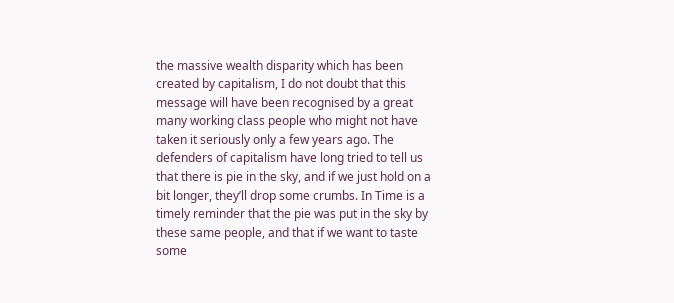the massive wealth disparity which has been created by capitalism, I do not doubt that this message will have been recognised by a great many working class people who might not have taken it seriously only a few years ago. The defenders of capitalism have long tried to tell us that there is pie in the sky, and if we just hold on a bit longer, they’ll drop some crumbs. In Time is a timely reminder that the pie was put in the sky by these same people, and that if we want to taste some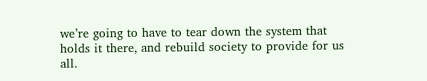we’re going to have to tear down the system that holds it there, and rebuild society to provide for us all.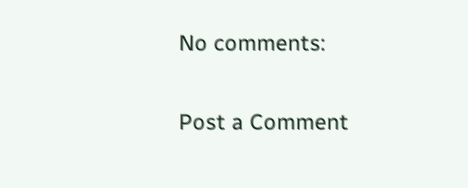No comments:

Post a Comment